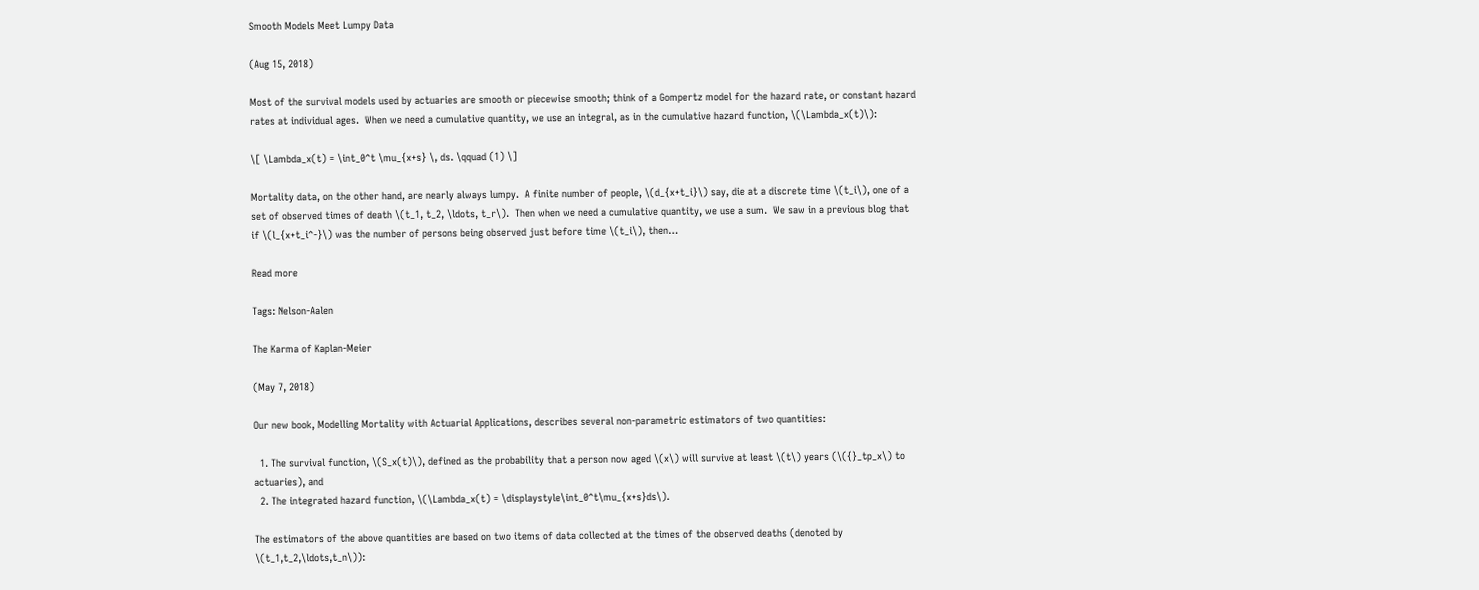Smooth Models Meet Lumpy Data

(Aug 15, 2018)

Most of the survival models used by actuaries are smooth or piecewise smooth; think of a Gompertz model for the hazard rate, or constant hazard rates at individual ages.  When we need a cumulative quantity, we use an integral, as in the cumulative hazard function, \(\Lambda_x(t)\):

\[ \Lambda_x(t) = \int_0^t \mu_{x+s} \, ds. \qquad (1) \]

Mortality data, on the other hand, are nearly always lumpy.  A finite number of people, \(d_{x+t_i}\) say, die at a discrete time \(t_i\), one of a set of observed times of death \(t_1, t_2, \ldots, t_r\).  Then when we need a cumulative quantity, we use a sum.  We saw in a previous blog that if \(l_{x+t_i^-}\) was the number of persons being observed just before time \(t_i\), then…

Read more

Tags: Nelson-Aalen

The Karma of Kaplan-Meier

(May 7, 2018)

Our new book, Modelling Mortality with Actuarial Applications, describes several non-parametric estimators of two quantities:

  1. The survival function, \(S_x(t)\), defined as the probability that a person now aged \(x\) will survive at least \(t\) years (\({}_tp_x\) to actuaries), and
  2. The integrated hazard function, \(\Lambda_x(t) = \displaystyle\int_0^t\mu_{x+s}ds\).

The estimators of the above quantities are based on two items of data collected at the times of the observed deaths (denoted by \(t_1,t_2,\ldots,t_n\)):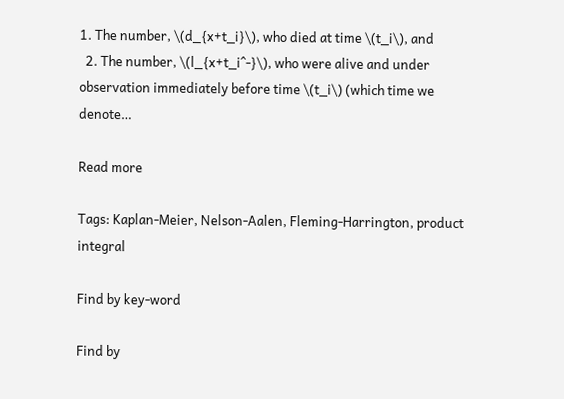1. The number, \(d_{x+t_i}\), who died at time \(t_i\), and
  2. The number, \(l_{x+t_i^-}\), who were alive and under observation immediately before time \(t_i\) (which time we denote…

Read more

Tags: Kaplan-Meier, Nelson-Aalen, Fleming-Harrington, product integral

Find by key-word

Find by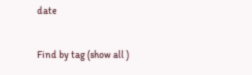date

Find by tag (show all )